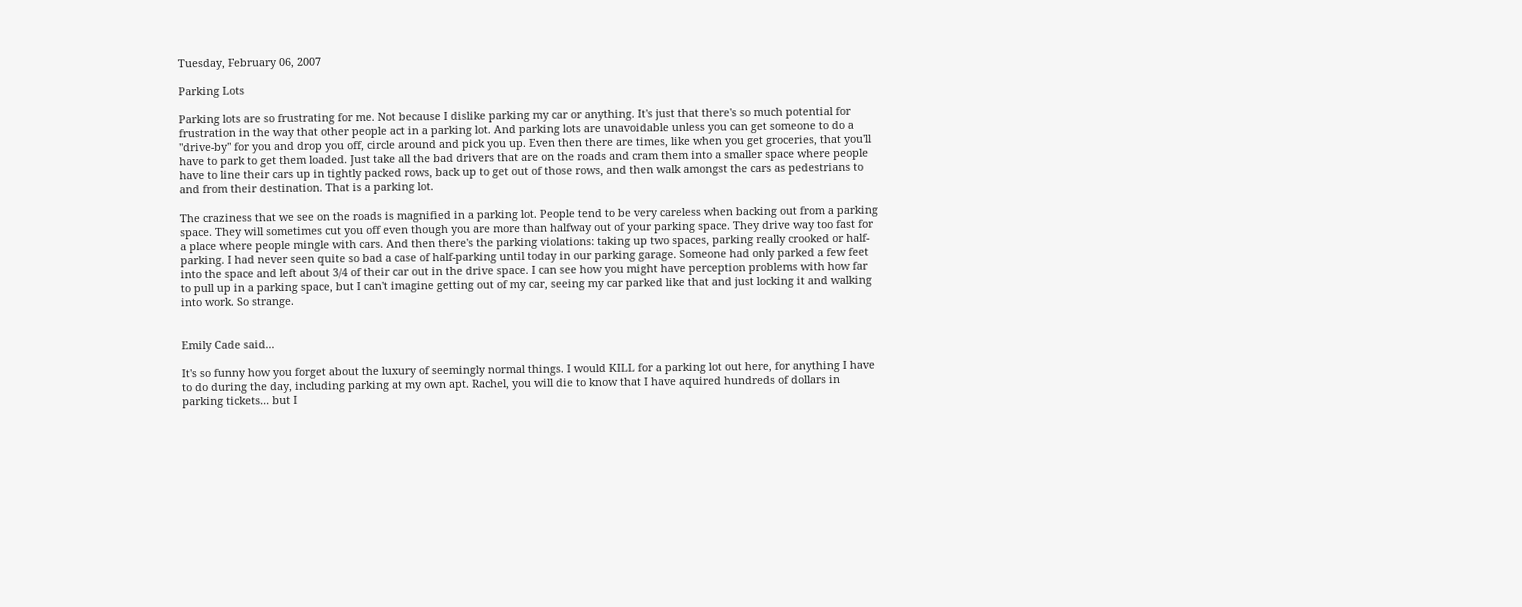Tuesday, February 06, 2007

Parking Lots

Parking lots are so frustrating for me. Not because I dislike parking my car or anything. It's just that there's so much potential for frustration in the way that other people act in a parking lot. And parking lots are unavoidable unless you can get someone to do a "drive-by" for you and drop you off, circle around and pick you up. Even then there are times, like when you get groceries, that you'll have to park to get them loaded. Just take all the bad drivers that are on the roads and cram them into a smaller space where people have to line their cars up in tightly packed rows, back up to get out of those rows, and then walk amongst the cars as pedestrians to and from their destination. That is a parking lot.

The craziness that we see on the roads is magnified in a parking lot. People tend to be very careless when backing out from a parking space. They will sometimes cut you off even though you are more than halfway out of your parking space. They drive way too fast for a place where people mingle with cars. And then there's the parking violations: taking up two spaces, parking really crooked or half-parking. I had never seen quite so bad a case of half-parking until today in our parking garage. Someone had only parked a few feet into the space and left about 3/4 of their car out in the drive space. I can see how you might have perception problems with how far to pull up in a parking space, but I can't imagine getting out of my car, seeing my car parked like that and just locking it and walking into work. So strange.


Emily Cade said...

It's so funny how you forget about the luxury of seemingly normal things. I would KILL for a parking lot out here, for anything I have to do during the day, including parking at my own apt. Rachel, you will die to know that I have aquired hundreds of dollars in parking tickets... but I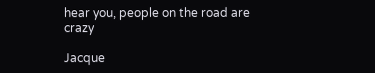hear you, people on the road are crazy

Jacque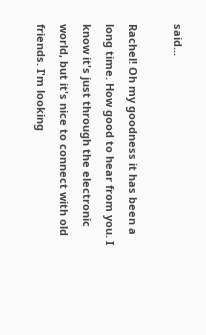said...

Rachel! Oh my goodness it has been a long time. How good to hear from you. I know it's just through the electronic world, but it's nice to connect with old friends. I'm looking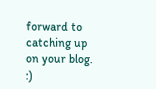forward to catching up on your blog. :)